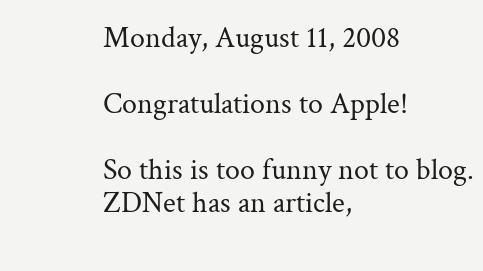Monday, August 11, 2008

Congratulations to Apple!

So this is too funny not to blog.  ZDNet has an article,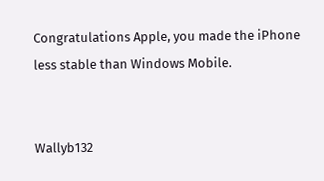Congratulations Apple, you made the iPhone less stable than Windows Mobile.


Wallyb132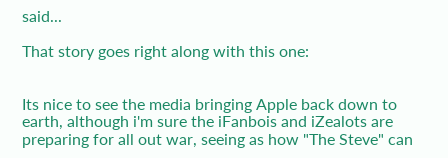said...

That story goes right along with this one:


Its nice to see the media bringing Apple back down to earth, although i'm sure the iFanbois and iZealots are preparing for all out war, seeing as how "The Steve" can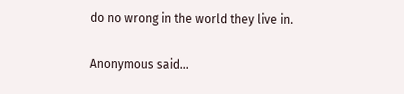do no wrong in the world they live in.

Anonymous said...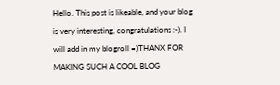Hello. This post is likeable, and your blog is very interesting, congratulations :-). I will add in my blogroll =)THANX FOR MAKING SUCH A COOL BLOG